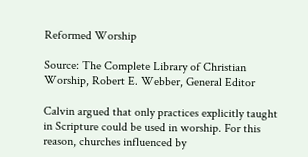Reformed Worship

Source: The Complete Library of Christian Worship, Robert E. Webber, General Editor

Calvin argued that only practices explicitly taught in Scripture could be used in worship. For this reason, churches influenced by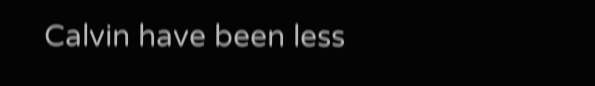Calvin have been less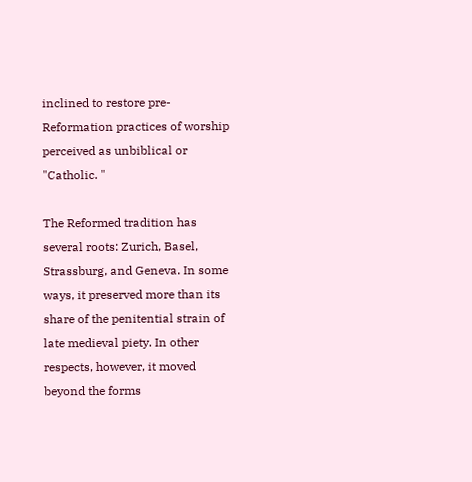inclined to restore pre-Reformation practices of worship perceived as unbiblical or "Catholic. "

The Reformed tradition has several roots: Zurich, Basel, Strassburg, and Geneva. In some ways, it preserved more than its share of the penitential strain of late medieval piety. In other respects, however, it moved beyond the forms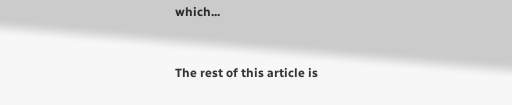which...


The rest of this article is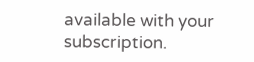available with your subscription.